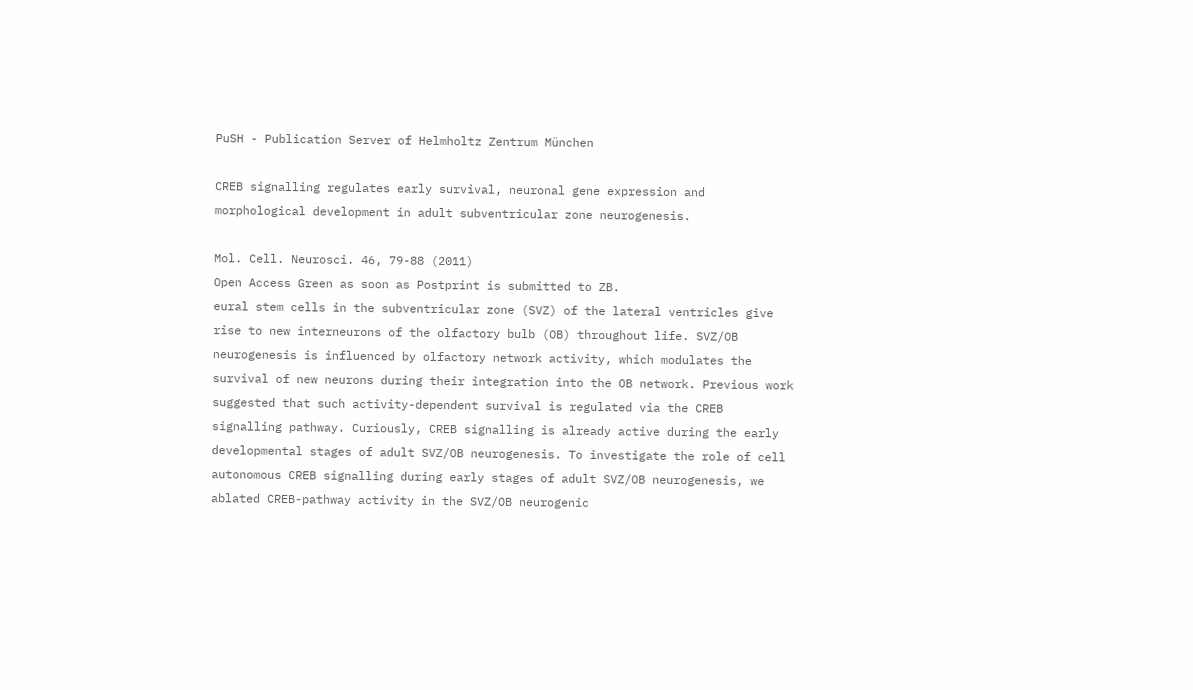PuSH - Publication Server of Helmholtz Zentrum München

CREB signalling regulates early survival, neuronal gene expression and morphological development in adult subventricular zone neurogenesis.

Mol. Cell. Neurosci. 46, 79-88 (2011)
Open Access Green as soon as Postprint is submitted to ZB.
eural stem cells in the subventricular zone (SVZ) of the lateral ventricles give rise to new interneurons of the olfactory bulb (OB) throughout life. SVZ/OB neurogenesis is influenced by olfactory network activity, which modulates the survival of new neurons during their integration into the OB network. Previous work suggested that such activity-dependent survival is regulated via the CREB signalling pathway. Curiously, CREB signalling is already active during the early developmental stages of adult SVZ/OB neurogenesis. To investigate the role of cell autonomous CREB signalling during early stages of adult SVZ/OB neurogenesis, we ablated CREB-pathway activity in the SVZ/OB neurogenic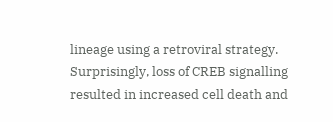lineage using a retroviral strategy. Surprisingly, loss of CREB signalling resulted in increased cell death and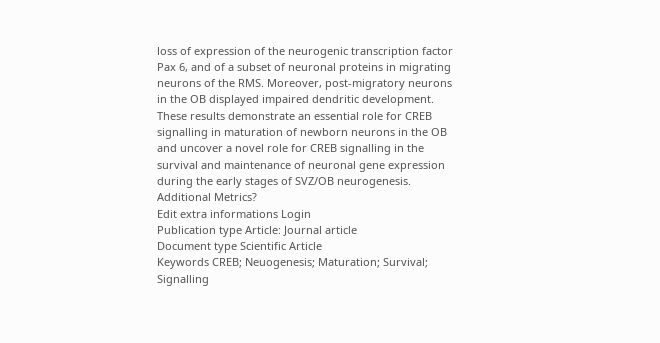loss of expression of the neurogenic transcription factor Pax 6, and of a subset of neuronal proteins in migrating neurons of the RMS. Moreover, post-migratory neurons in the OB displayed impaired dendritic development. These results demonstrate an essential role for CREB signalling in maturation of newborn neurons in the OB and uncover a novel role for CREB signalling in the survival and maintenance of neuronal gene expression during the early stages of SVZ/OB neurogenesis.
Additional Metrics?
Edit extra informations Login
Publication type Article: Journal article
Document type Scientific Article
Keywords CREB; Neuogenesis; Maturation; Survival; Signalling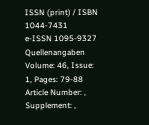ISSN (print) / ISBN 1044-7431
e-ISSN 1095-9327
Quellenangaben Volume: 46, Issue: 1, Pages: 79-88 Article Number: , Supplement: ,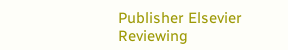Publisher Elsevier
Reviewing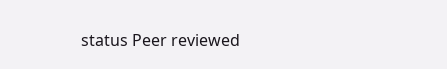status Peer reviewed